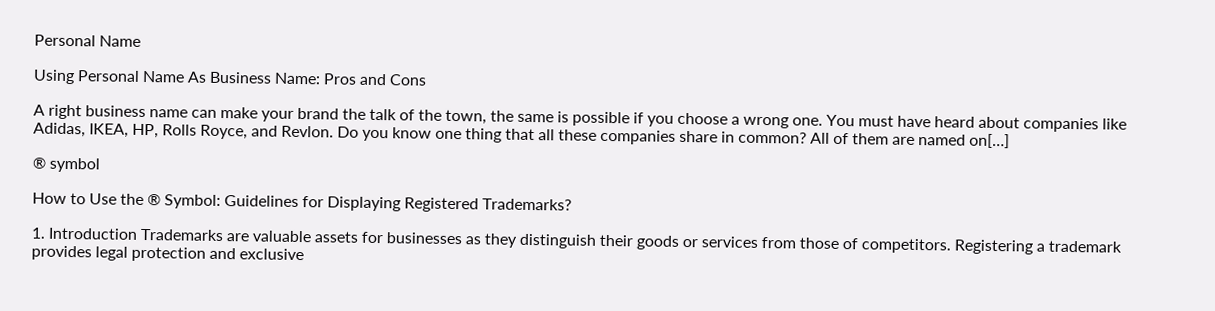Personal Name

Using Personal Name As Business Name: Pros and Cons

A right business name can make your brand the talk of the town, the same is possible if you choose a wrong one. You must have heard about companies like Adidas, IKEA, HP, Rolls Royce, and Revlon. Do you know one thing that all these companies share in common? All of them are named on[…]

® symbol

How to Use the ® Symbol: Guidelines for Displaying Registered Trademarks?

1. Introduction Trademarks are valuable assets for businesses as they distinguish their goods or services from those of competitors. Registering a trademark provides legal protection and exclusive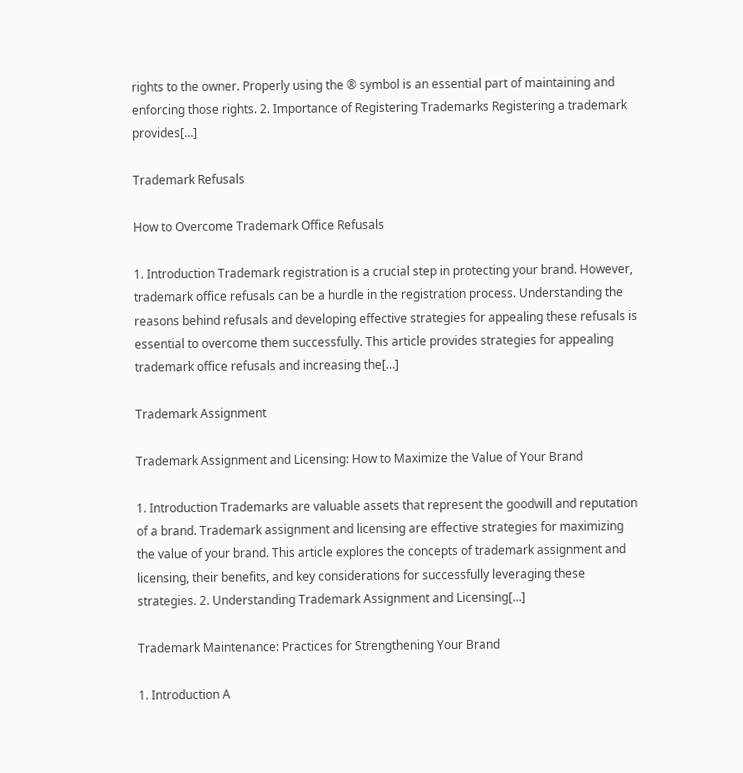rights to the owner. Properly using the ® symbol is an essential part of maintaining and enforcing those rights. 2. Importance of Registering Trademarks Registering a trademark provides[…]

Trademark Refusals

How to Overcome Trademark Office Refusals

1. Introduction Trademark registration is a crucial step in protecting your brand. However, trademark office refusals can be a hurdle in the registration process. Understanding the reasons behind refusals and developing effective strategies for appealing these refusals is essential to overcome them successfully. This article provides strategies for appealing trademark office refusals and increasing the[…]

Trademark Assignment

Trademark Assignment and Licensing: How to Maximize the Value of Your Brand

1. Introduction Trademarks are valuable assets that represent the goodwill and reputation of a brand. Trademark assignment and licensing are effective strategies for maximizing the value of your brand. This article explores the concepts of trademark assignment and licensing, their benefits, and key considerations for successfully leveraging these strategies. 2. Understanding Trademark Assignment and Licensing[…]

Trademark Maintenance: Practices for Strengthening Your Brand

1. Introduction A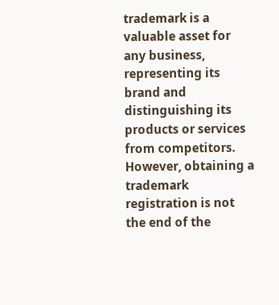trademark is a valuable asset for any business, representing its brand and distinguishing its products or services from competitors. However, obtaining a trademark registration is not the end of the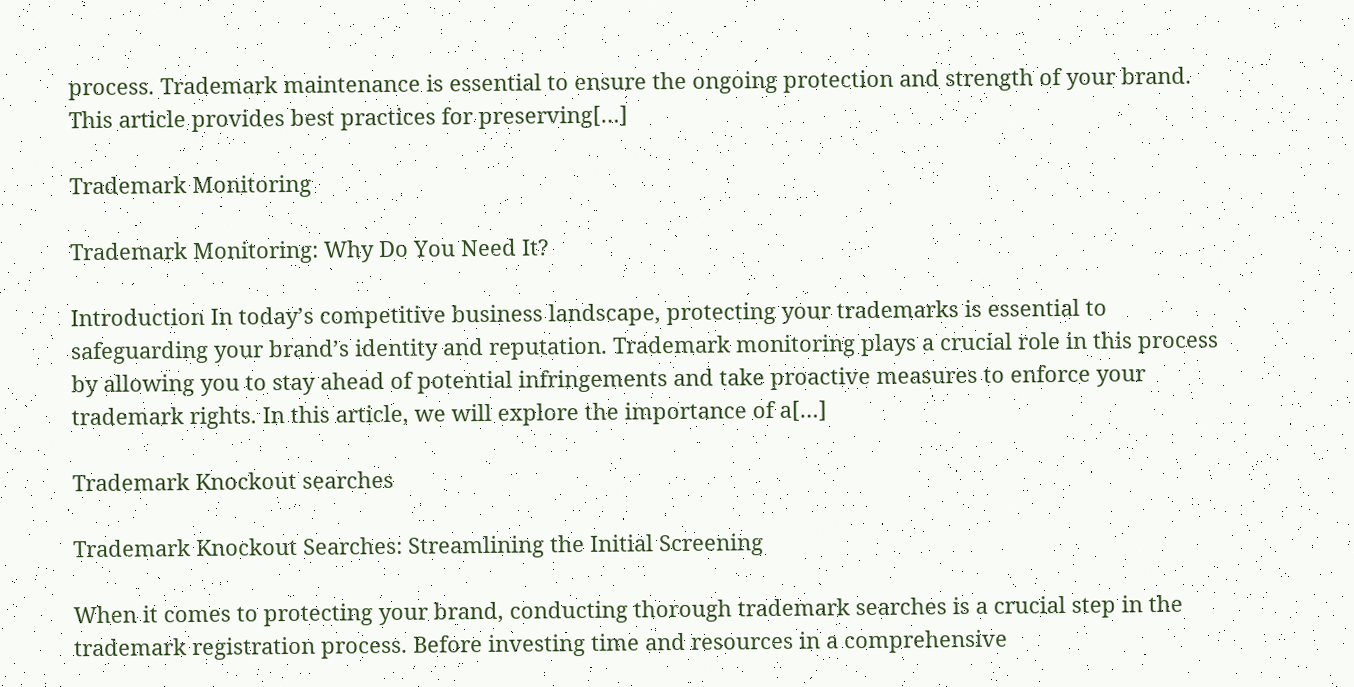process. Trademark maintenance is essential to ensure the ongoing protection and strength of your brand. This article provides best practices for preserving[…]

Trademark Monitoring

Trademark Monitoring: Why Do You Need It?

Introduction In today’s competitive business landscape, protecting your trademarks is essential to safeguarding your brand’s identity and reputation. Trademark monitoring plays a crucial role in this process by allowing you to stay ahead of potential infringements and take proactive measures to enforce your trademark rights. In this article, we will explore the importance of a[…]

Trademark Knockout searches

Trademark Knockout Searches: Streamlining the Initial Screening

When it comes to protecting your brand, conducting thorough trademark searches is a crucial step in the trademark registration process. Before investing time and resources in a comprehensive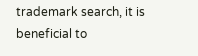trademark search, it is beneficial to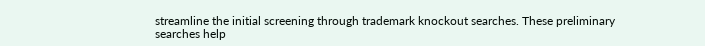streamline the initial screening through trademark knockout searches. These preliminary searches help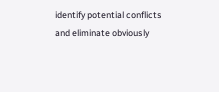identify potential conflicts and eliminate obviously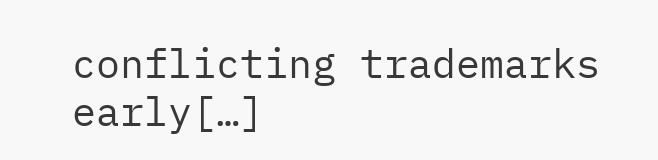conflicting trademarks early[…]